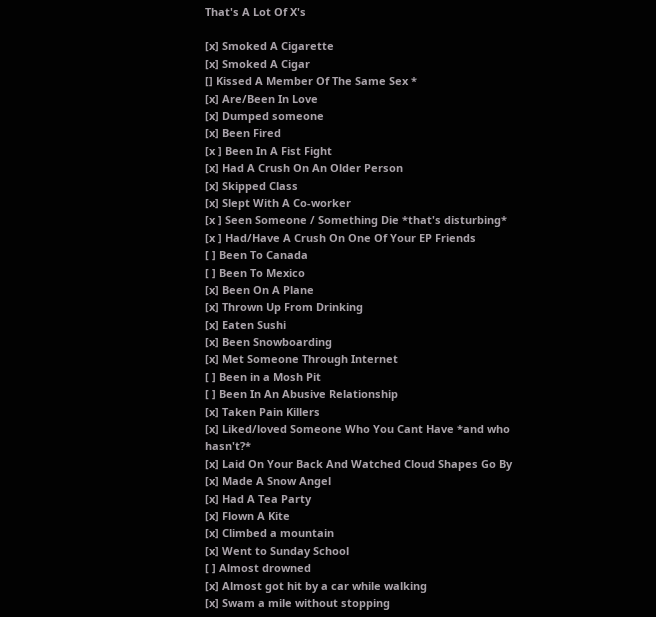That's A Lot Of X's

[x] Smoked A Cigarette
[x] Smoked A Cigar
[] Kissed A Member Of The Same Sex *
[x] Are/Been In Love
[x] Dumped someone
[x] Been Fired
[x ] Been In A Fist Fight
[x] Had A Crush On An Older Person
[x] Skipped Class
[x] Slept With A Co-worker
[x ] Seen Someone / Something Die *that's disturbing*
[x ] Had/Have A Crush On One Of Your EP Friends
[ ] Been To Canada
[ ] Been To Mexico
[x] Been On A Plane
[x] Thrown Up From Drinking
[x] Eaten Sushi
[x] Been Snowboarding
[x] Met Someone Through Internet
[ ] Been in a Mosh Pit
[ ] Been In An Abusive Relationship
[x] Taken Pain Killers
[x] Liked/loved Someone Who You Cant Have *and who hasn't?*
[x] Laid On Your Back And Watched Cloud Shapes Go By
[x] Made A Snow Angel
[x] Had A Tea Party
[x] Flown A Kite
[x] Climbed a mountain
[x] Went to Sunday School
[ ] Almost drowned
[x] Almost got hit by a car while walking
[x] Swam a mile without stopping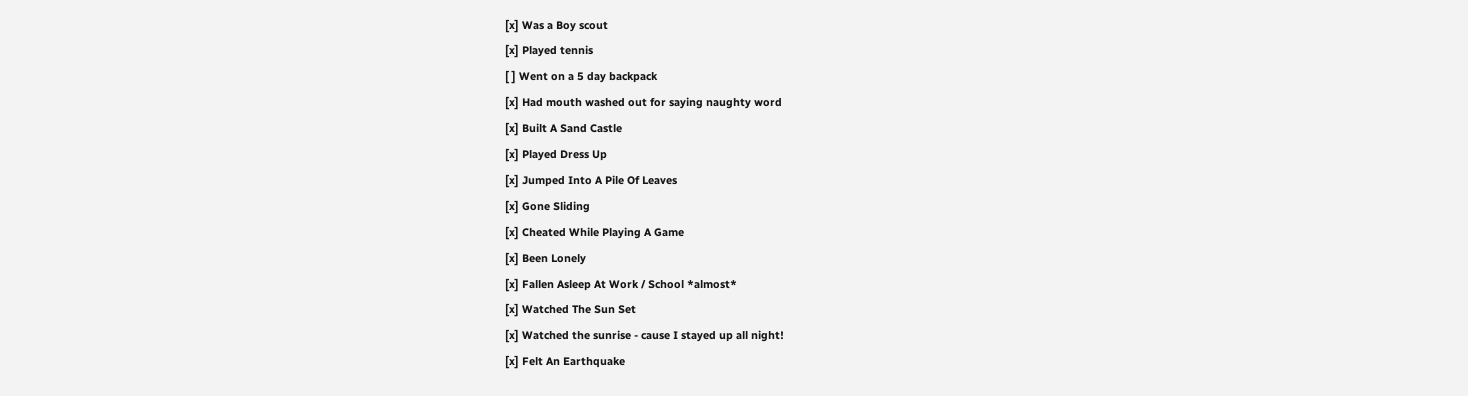[x] Was a Boy scout
[x] Played tennis
[ ] Went on a 5 day backpack
[x] Had mouth washed out for saying naughty word
[x] Built A Sand Castle
[x] Played Dress Up
[x] Jumped Into A Pile Of Leaves
[x] Gone Sliding
[x] Cheated While Playing A Game
[x] Been Lonely
[x] Fallen Asleep At Work / School *almost*
[x] Watched The Sun Set
[x] Watched the sunrise - cause I stayed up all night!
[x] Felt An Earthquake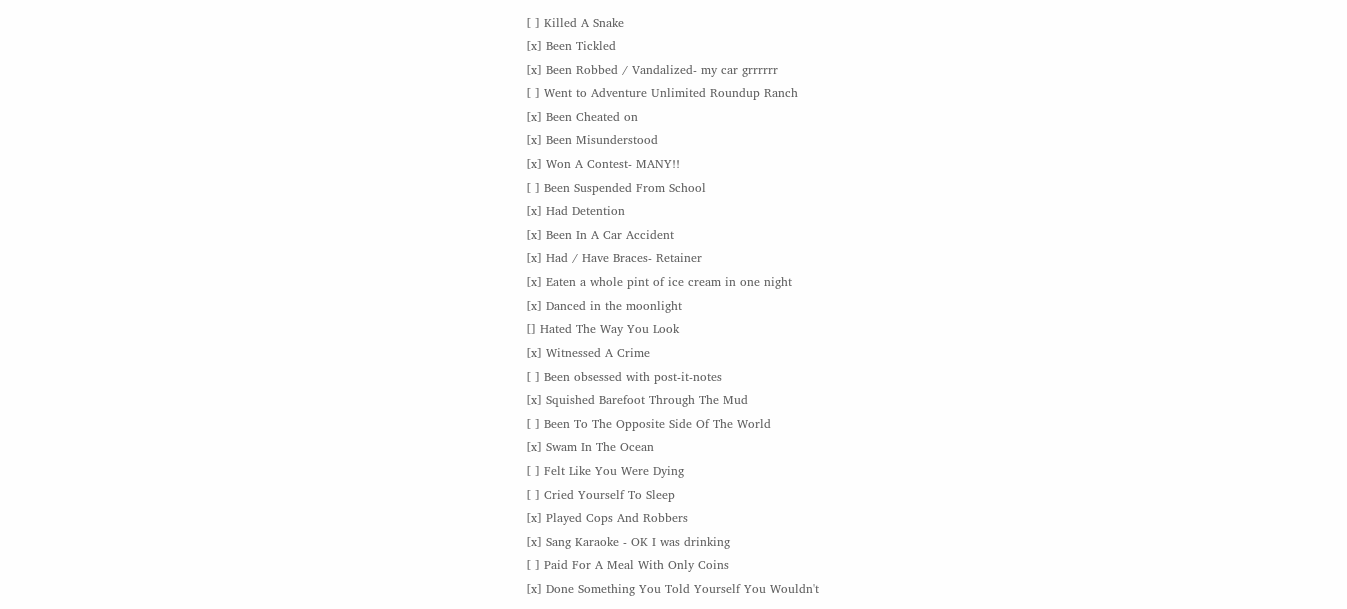[ ] Killed A Snake
[x] Been Tickled
[x] Been Robbed / Vandalized- my car grrrrrr
[ ] Went to Adventure Unlimited Roundup Ranch
[x] Been Cheated on
[x] Been Misunderstood
[x] Won A Contest- MANY!!
[ ] Been Suspended From School
[x] Had Detention
[x] Been In A Car Accident
[x] Had / Have Braces- Retainer
[x] Eaten a whole pint of ice cream in one night
[x] Danced in the moonlight
[] Hated The Way You Look
[x] Witnessed A Crime
[ ] Been obsessed with post-it-notes
[x] Squished Barefoot Through The Mud
[ ] Been To The Opposite Side Of The World
[x] Swam In The Ocean
[ ] Felt Like You Were Dying
[ ] Cried Yourself To Sleep
[x] Played Cops And Robbers
[x] Sang Karaoke - OK I was drinking
[ ] Paid For A Meal With Only Coins
[x] Done Something You Told Yourself You Wouldn't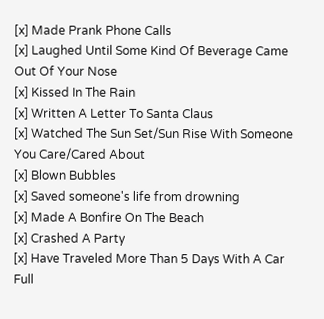[x] Made Prank Phone Calls
[x] Laughed Until Some Kind Of Beverage Came Out Of Your Nose
[x] Kissed In The Rain
[x] Written A Letter To Santa Claus
[x] Watched The Sun Set/Sun Rise With Someone You Care/Cared About
[x] Blown Bubbles
[x] Saved someone's life from drowning
[x] Made A Bonfire On The Beach
[x] Crashed A Party
[x] Have Traveled More Than 5 Days With A Car Full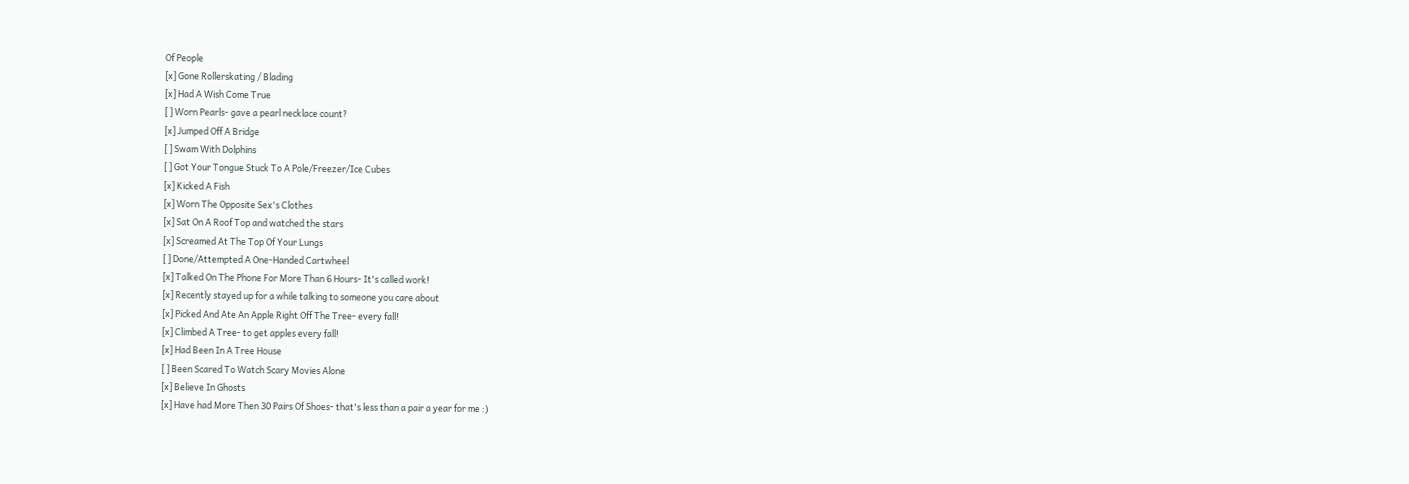Of People
[x] Gone Rollerskating / Blading
[x] Had A Wish Come True
[ ] Worn Pearls- gave a pearl necklace count?
[x] Jumped Off A Bridge
[ ] Swam With Dolphins
[ ] Got Your Tongue Stuck To A Pole/Freezer/Ice Cubes
[x] Kicked A Fish
[x] Worn The Opposite Sex's Clothes
[x] Sat On A Roof Top and watched the stars
[x] Screamed At The Top Of Your Lungs
[ ] Done/Attempted A One-Handed Cartwheel
[x] Talked On The Phone For More Than 6 Hours- It's called work!
[x] Recently stayed up for a while talking to someone you care about
[x] Picked And Ate An Apple Right Off The Tree- every fall!
[x] Climbed A Tree- to get apples every fall!
[x] Had Been In A Tree House
[ ] Been Scared To Watch Scary Movies Alone
[x] Believe In Ghosts
[x] Have had More Then 30 Pairs Of Shoes- that's less than a pair a year for me :)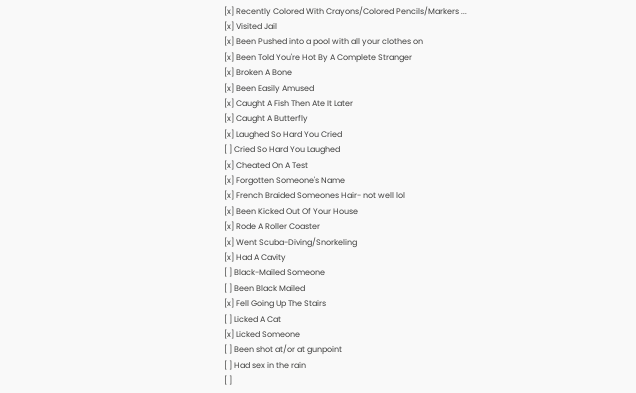[x] Recently Colored With Crayons/Colored Pencils/Markers ...
[x] Visited Jail
[x] Been Pushed into a pool with all your clothes on
[x] Been Told You're Hot By A Complete Stranger
[x] Broken A Bone
[x] Been Easily Amused
[x] Caught A Fish Then Ate It Later
[x] Caught A Butterfly
[x] Laughed So Hard You Cried
[ ] Cried So Hard You Laughed
[x] Cheated On A Test
[x] Forgotten Someone's Name
[x] French Braided Someones Hair- not well lol
[x] Been Kicked Out Of Your House
[x] Rode A Roller Coaster
[x] Went Scuba-Diving/Snorkeling
[x] Had A Cavity
[ ] Black-Mailed Someone
[ ] Been Black Mailed
[x] Fell Going Up The Stairs
[ ] Licked A Cat
[x] Licked Someone
[ ] Been shot at/or at gunpoint
[ ] Had sex in the rain
[ ]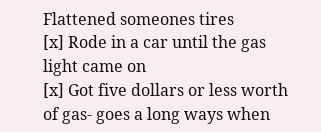Flattened someones tires
[x] Rode in a car until the gas light came on
[x] Got five dollars or less worth of gas- goes a long ways when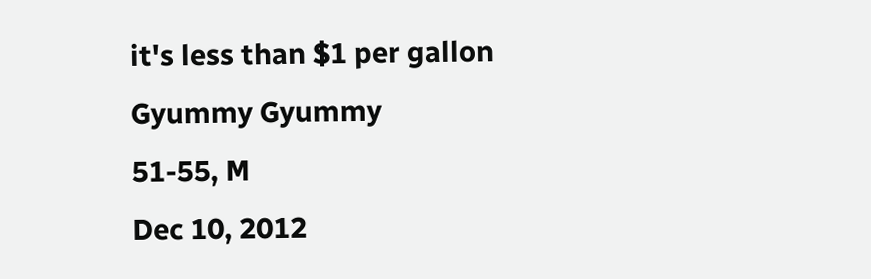it's less than $1 per gallon
Gyummy Gyummy
51-55, M
Dec 10, 2012